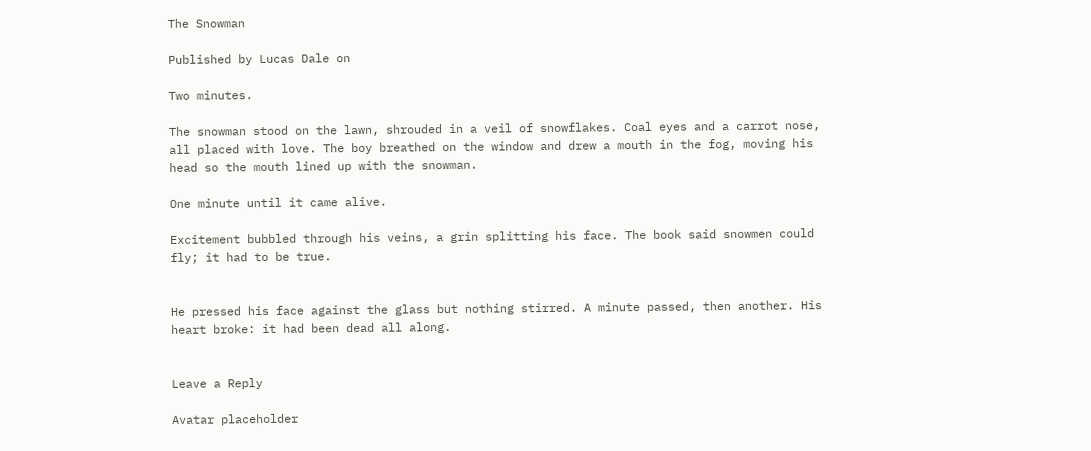The Snowman

Published by Lucas Dale on

Two minutes.

The snowman stood on the lawn, shrouded in a veil of snowflakes. Coal eyes and a carrot nose, all placed with love. The boy breathed on the window and drew a mouth in the fog, moving his head so the mouth lined up with the snowman.

One minute until it came alive.

Excitement bubbled through his veins, a grin splitting his face. The book said snowmen could fly; it had to be true.


He pressed his face against the glass but nothing stirred. A minute passed, then another. His heart broke: it had been dead all along.


Leave a Reply

Avatar placeholder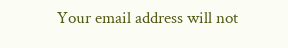Your email address will not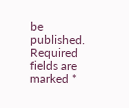be published. Required fields are marked *